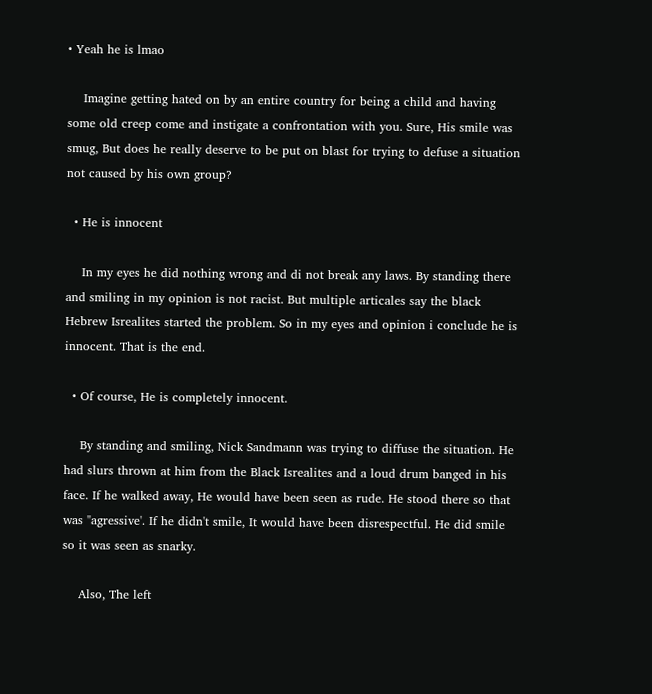• Yeah he is lmao

    Imagine getting hated on by an entire country for being a child and having some old creep come and instigate a confrontation with you. Sure, His smile was smug, But does he really deserve to be put on blast for trying to defuse a situation not caused by his own group?

  • He is innocent

    In my eyes he did nothing wrong and di not break any laws. By standing there and smiling in my opinion is not racist. But multiple articales say the black Hebrew Isrealites started the problem. So in my eyes and opinion i conclude he is innocent. That is the end.

  • Of course, He is completely innocent.

    By standing and smiling, Nick Sandmann was trying to diffuse the situation. He had slurs thrown at him from the Black Isrealites and a loud drum banged in his face. If he walked away, He would have been seen as rude. He stood there so that was "agressive'. If he didn't smile, It would have been disrespectful. He did smile so it was seen as snarky.

    Also, The left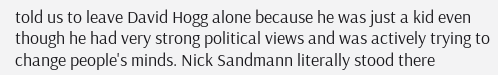told us to leave David Hogg alone because he was just a kid even though he had very strong political views and was actively trying to change people's minds. Nick Sandmann literally stood there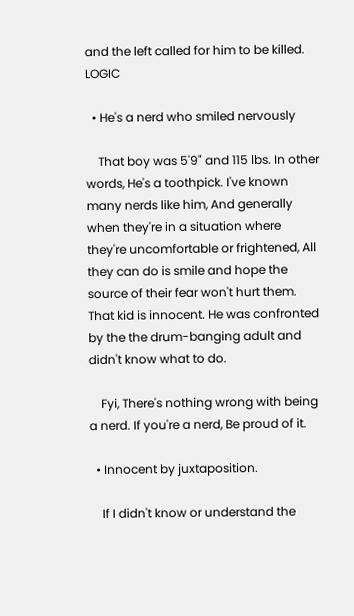and the left called for him to be killed. LOGIC

  • He's a nerd who smiled nervously

    That boy was 5'9" and 115 lbs. In other words, He's a toothpick. I've known many nerds like him, And generally when they're in a situation where they're uncomfortable or frightened, All they can do is smile and hope the source of their fear won't hurt them. That kid is innocent. He was confronted by the the drum-banging adult and didn't know what to do.

    Fyi, There's nothing wrong with being a nerd. If you're a nerd, Be proud of it.

  • Innocent by juxtaposition.

    If I didn't know or understand the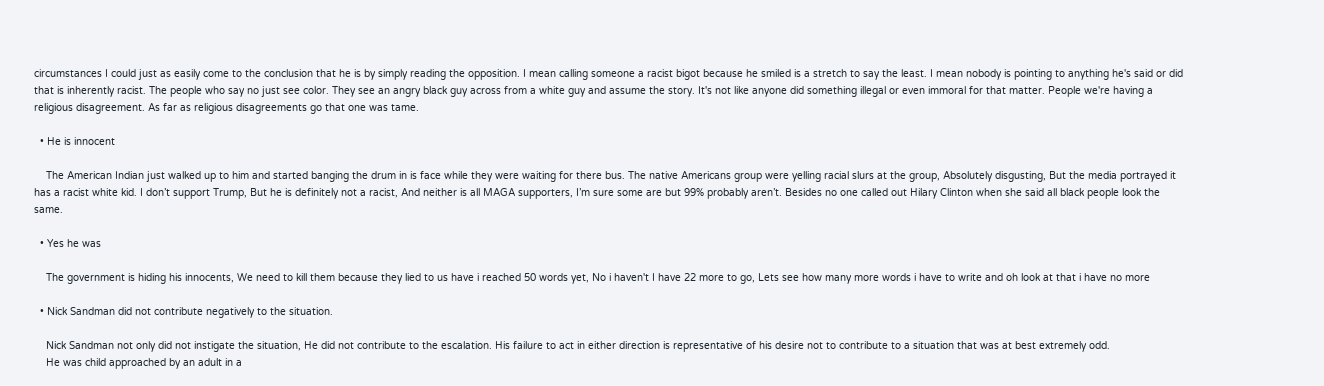circumstances I could just as easily come to the conclusion that he is by simply reading the opposition. I mean calling someone a racist bigot because he smiled is a stretch to say the least. I mean nobody is pointing to anything he's said or did that is inherently racist. The people who say no just see color. They see an angry black guy across from a white guy and assume the story. It's not like anyone did something illegal or even immoral for that matter. People we're having a religious disagreement. As far as religious disagreements go that one was tame.

  • He is innocent

    The American Indian just walked up to him and started banging the drum in is face while they were waiting for there bus. The native Americans group were yelling racial slurs at the group, Absolutely disgusting, But the media portrayed it has a racist white kid. I don’t support Trump, But he is definitely not a racist, And neither is all MAGA supporters, I’m sure some are but 99% probably aren’t. Besides no one called out Hilary Clinton when she said all black people look the same.

  • Yes he was

    The government is hiding his innocents, We need to kill them because they lied to us have i reached 50 words yet, No i haven't I have 22 more to go, Lets see how many more words i have to write and oh look at that i have no more

  • Nick Sandman did not contribute negatively to the situation.

    Nick Sandman not only did not instigate the situation, He did not contribute to the escalation. His failure to act in either direction is representative of his desire not to contribute to a situation that was at best extremely odd.
    He was child approached by an adult in a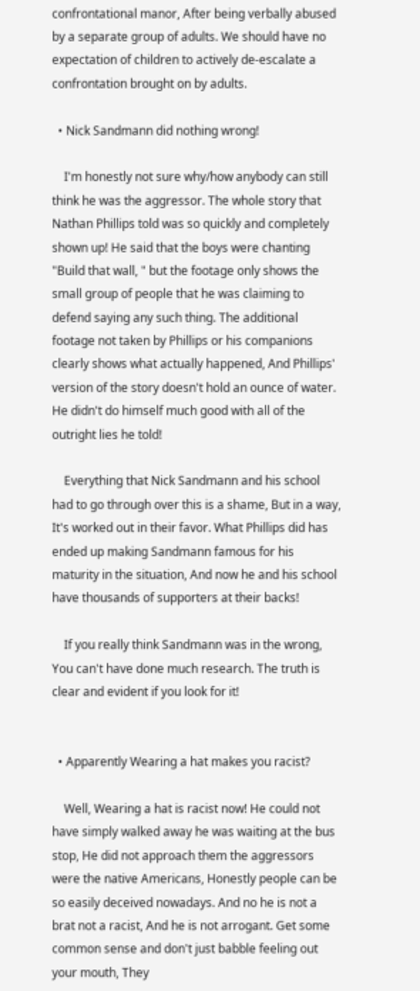confrontational manor, After being verbally abused by a separate group of adults. We should have no expectation of children to actively de-escalate a confrontation brought on by adults.

  • Nick Sandmann did nothing wrong!

    I'm honestly not sure why/how anybody can still think he was the aggressor. The whole story that Nathan Phillips told was so quickly and completely shown up! He said that the boys were chanting "Build that wall, " but the footage only shows the small group of people that he was claiming to defend saying any such thing. The additional footage not taken by Phillips or his companions clearly shows what actually happened, And Phillips' version of the story doesn't hold an ounce of water. He didn't do himself much good with all of the outright lies he told!

    Everything that Nick Sandmann and his school had to go through over this is a shame, But in a way, It's worked out in their favor. What Phillips did has ended up making Sandmann famous for his maturity in the situation, And now he and his school have thousands of supporters at their backs!

    If you really think Sandmann was in the wrong, You can't have done much research. The truth is clear and evident if you look for it!


  • Apparently Wearing a hat makes you racist?

    Well, Wearing a hat is racist now! He could not have simply walked away he was waiting at the bus stop, He did not approach them the aggressors were the native Americans, Honestly people can be so easily deceived nowadays. And no he is not a brat not a racist, And he is not arrogant. Get some common sense and don't just babble feeling out your mouth, They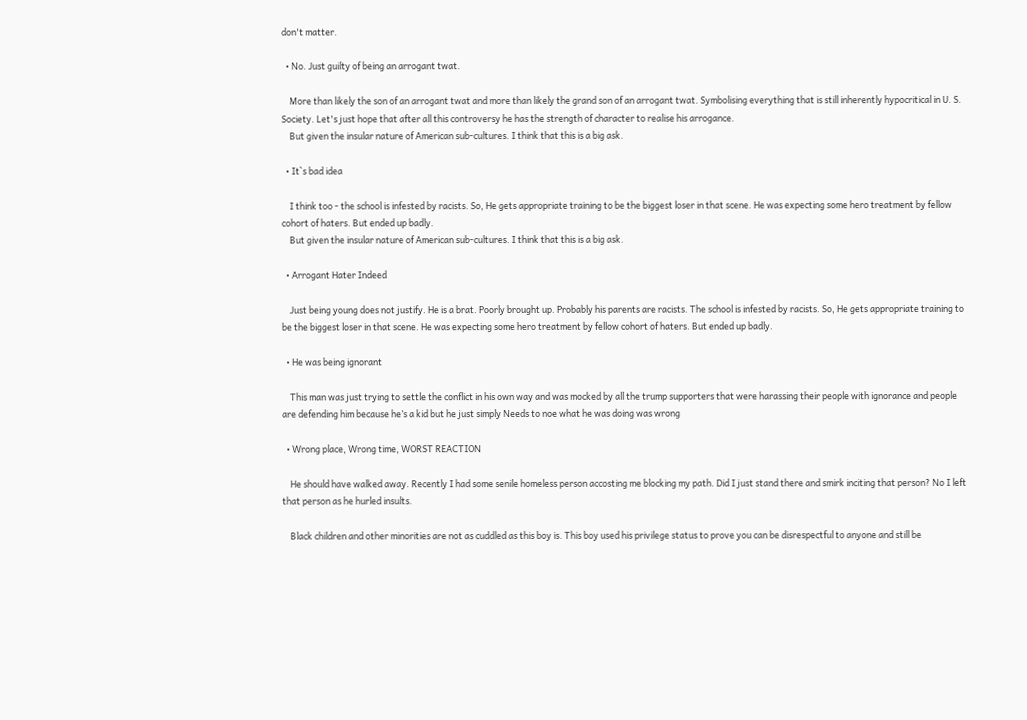don't matter.

  • No. Just guilty of being an arrogant twat.

    More than likely the son of an arrogant twat and more than likely the grand son of an arrogant twat. Symbolising everything that is still inherently hypocritical in U. S. Society. Let's just hope that after all this controversy he has the strength of character to realise his arrogance.
    But given the insular nature of American sub-cultures. I think that this is a big ask.

  • It`s bad idea

    I think too - the school is infested by racists. So, He gets appropriate training to be the biggest loser in that scene. He was expecting some hero treatment by fellow cohort of haters. But ended up badly.
    But given the insular nature of American sub-cultures. I think that this is a big ask.

  • Arrogant Hater Indeed

    Just being young does not justify. He is a brat. Poorly brought up. Probably his parents are racists. The school is infested by racists. So, He gets appropriate training to be the biggest loser in that scene. He was expecting some hero treatment by fellow cohort of haters. But ended up badly.

  • He was being ignorant

    This man was just trying to settle the conflict in his own way and was mocked by all the trump supporters that were harassing their people with ignorance and people are defending him because he’s a kid but he just simply Needs to noe what he was doing was wrong

  • Wrong place, Wrong time, WORST REACTION

    He should have walked away. Recently I had some senile homeless person accosting me blocking my path. Did I just stand there and smirk inciting that person? No I left that person as he hurled insults.

    Black children and other minorities are not as cuddled as this boy is. This boy used his privilege status to prove you can be disrespectful to anyone and still be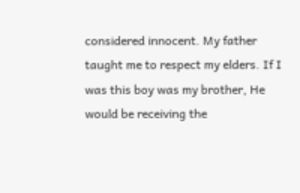considered innocent. My father taught me to respect my elders. If I was this boy was my brother, He would be receiving the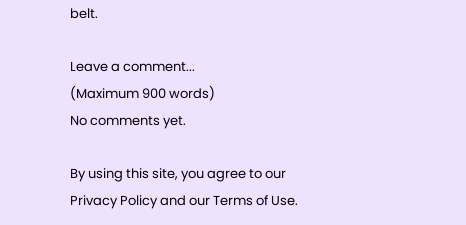belt.

Leave a comment...
(Maximum 900 words)
No comments yet.

By using this site, you agree to our Privacy Policy and our Terms of Use.